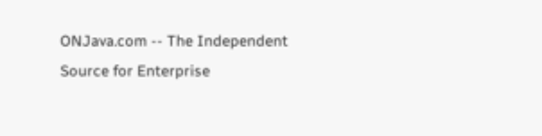ONJava.com -- The Independent Source for Enterprise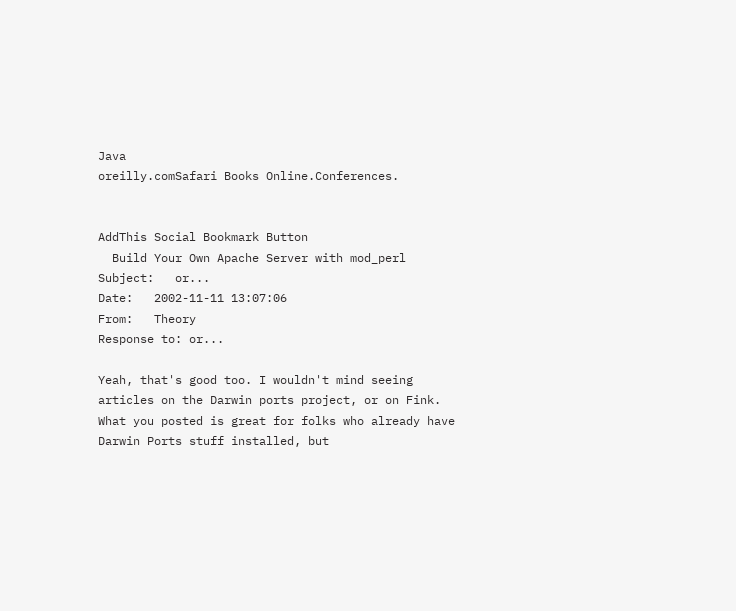Java
oreilly.comSafari Books Online.Conferences.


AddThis Social Bookmark Button
  Build Your Own Apache Server with mod_perl
Subject:   or...
Date:   2002-11-11 13:07:06
From:   Theory
Response to: or...

Yeah, that's good too. I wouldn't mind seeing articles on the Darwin ports project, or on Fink. What you posted is great for folks who already have Darwin Ports stuff installed, but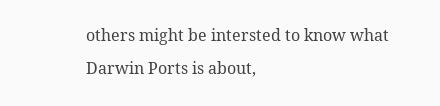others might be intersted to know what Darwin Ports is about,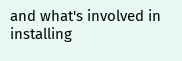and what's involved in installing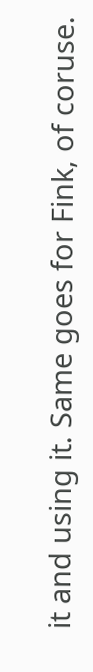it and using it. Same goes for Fink, of coruse.